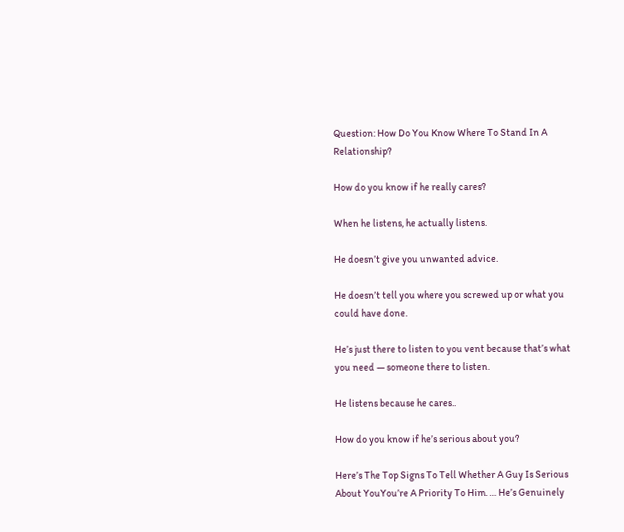Question: How Do You Know Where To Stand In A Relationship?

How do you know if he really cares?

When he listens, he actually listens.

He doesn’t give you unwanted advice.

He doesn’t tell you where you screwed up or what you could have done.

He’s just there to listen to you vent because that’s what you need — someone there to listen.

He listens because he cares..

How do you know if he’s serious about you?

Here’s The Top Signs To Tell Whether A Guy Is Serious About YouYou’re A Priority To Him. … He’s Genuinely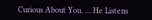Curious About You. … He Listens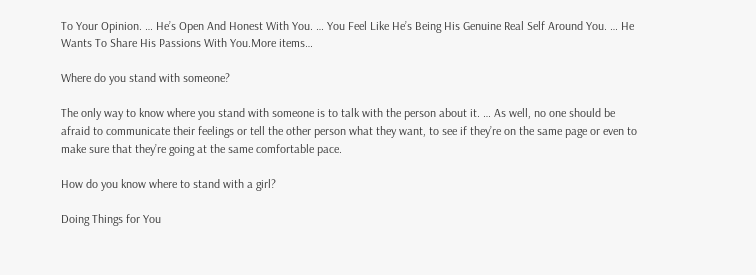To Your Opinion. … He’s Open And Honest With You. … You Feel Like He’s Being His Genuine Real Self Around You. … He Wants To Share His Passions With You.More items…

Where do you stand with someone?

The only way to know where you stand with someone is to talk with the person about it. … As well, no one should be afraid to communicate their feelings or tell the other person what they want, to see if they’re on the same page or even to make sure that they’re going at the same comfortable pace.

How do you know where to stand with a girl?

Doing Things for You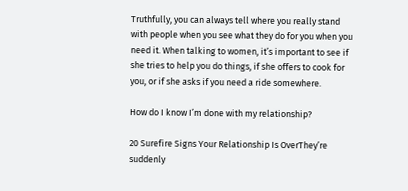Truthfully, you can always tell where you really stand with people when you see what they do for you when you need it. When talking to women, it’s important to see if she tries to help you do things, if she offers to cook for you, or if she asks if you need a ride somewhere.

How do I know I’m done with my relationship?

20 Surefire Signs Your Relationship Is OverThey’re suddenly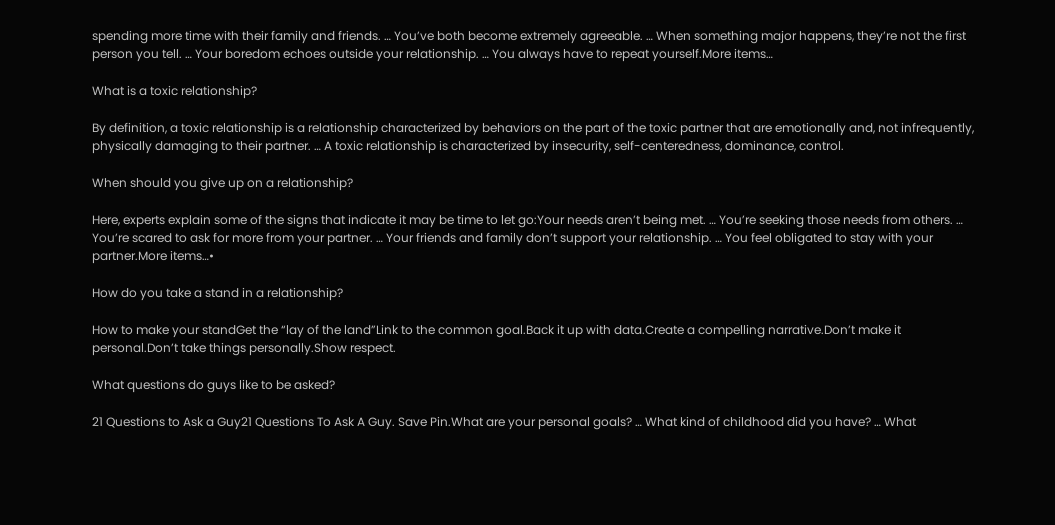spending more time with their family and friends. … You’ve both become extremely agreeable. … When something major happens, they’re not the first person you tell. … Your boredom echoes outside your relationship. … You always have to repeat yourself.More items…

What is a toxic relationship?

By definition, a toxic relationship is a relationship characterized by behaviors on the part of the toxic partner that are emotionally and, not infrequently, physically damaging to their partner. … A toxic relationship is characterized by insecurity, self-centeredness, dominance, control.

When should you give up on a relationship?

Here, experts explain some of the signs that indicate it may be time to let go:Your needs aren’t being met. … You’re seeking those needs from others. … You’re scared to ask for more from your partner. … Your friends and family don’t support your relationship. … You feel obligated to stay with your partner.More items…•

How do you take a stand in a relationship?

How to make your standGet the “lay of the land”Link to the common goal.Back it up with data.Create a compelling narrative.Don’t make it personal.Don’t take things personally.Show respect.

What questions do guys like to be asked?

21 Questions to Ask a Guy21 Questions To Ask A Guy. Save Pin.What are your personal goals? … What kind of childhood did you have? … What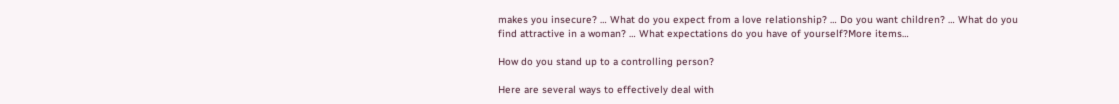makes you insecure? … What do you expect from a love relationship? … Do you want children? … What do you find attractive in a woman? … What expectations do you have of yourself?More items…

How do you stand up to a controlling person?

Here are several ways to effectively deal with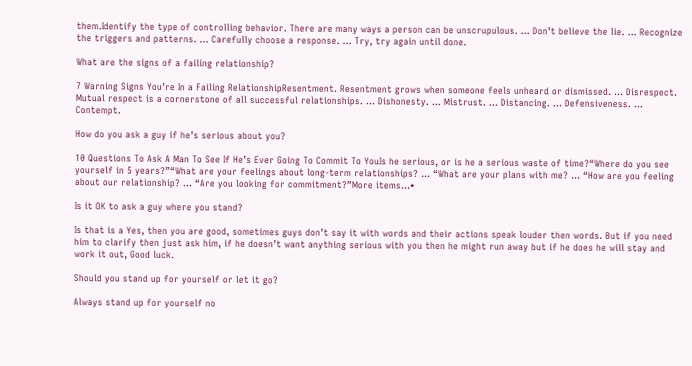them.Identify the type of controlling behavior. There are many ways a person can be unscrupulous. … Don’t believe the lie. … Recognize the triggers and patterns. … Carefully choose a response. … Try, try again until done.

What are the signs of a failing relationship?

7 Warning Signs You’re In a Failing RelationshipResentment. Resentment grows when someone feels unheard or dismissed. … Disrespect. Mutual respect is a cornerstone of all successful relationships. … Dishonesty. … Mistrust. … Distancing. … Defensiveness. … Contempt.

How do you ask a guy if he’s serious about you?

10 Questions To Ask A Man To See If He’s Ever Going To Commit To YouIs he serious, or is he a serious waste of time?“Where do you see yourself in 5 years?”“What are your feelings about long-term relationships? … “What are your plans with me? … “How are you feeling about our relationship? … “Are you looking for commitment?”More items…•

Is it OK to ask a guy where you stand?

Is that is a Yes, then you are good, sometimes guys don’t say it with words and their actions speak louder then words. But if you need him to clarify then just ask him, if he doesn’t want anything serious with you then he might run away but if he does he will stay and work it out, Good luck.

Should you stand up for yourself or let it go?

Always stand up for yourself no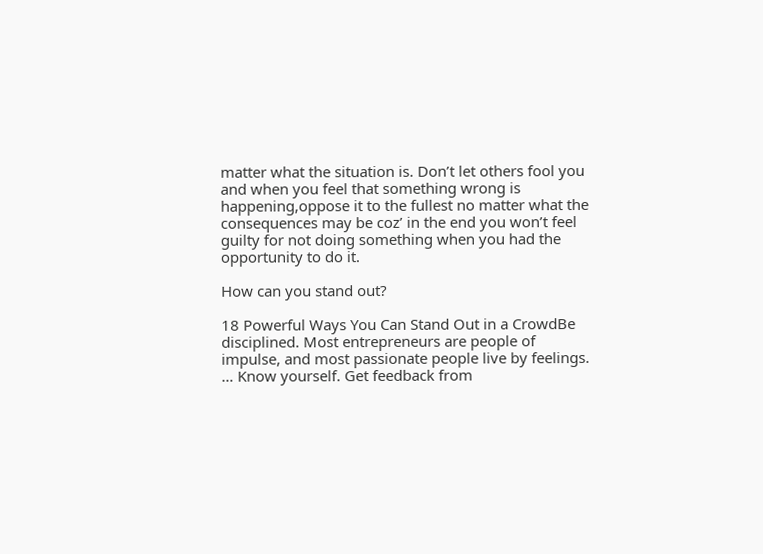matter what the situation is. Don’t let others fool you and when you feel that something wrong is happening,oppose it to the fullest no matter what the consequences may be coz’ in the end you won’t feel guilty for not doing something when you had the opportunity to do it.

How can you stand out?

18 Powerful Ways You Can Stand Out in a CrowdBe disciplined. Most entrepreneurs are people of impulse, and most passionate people live by feelings. … Know yourself. Get feedback from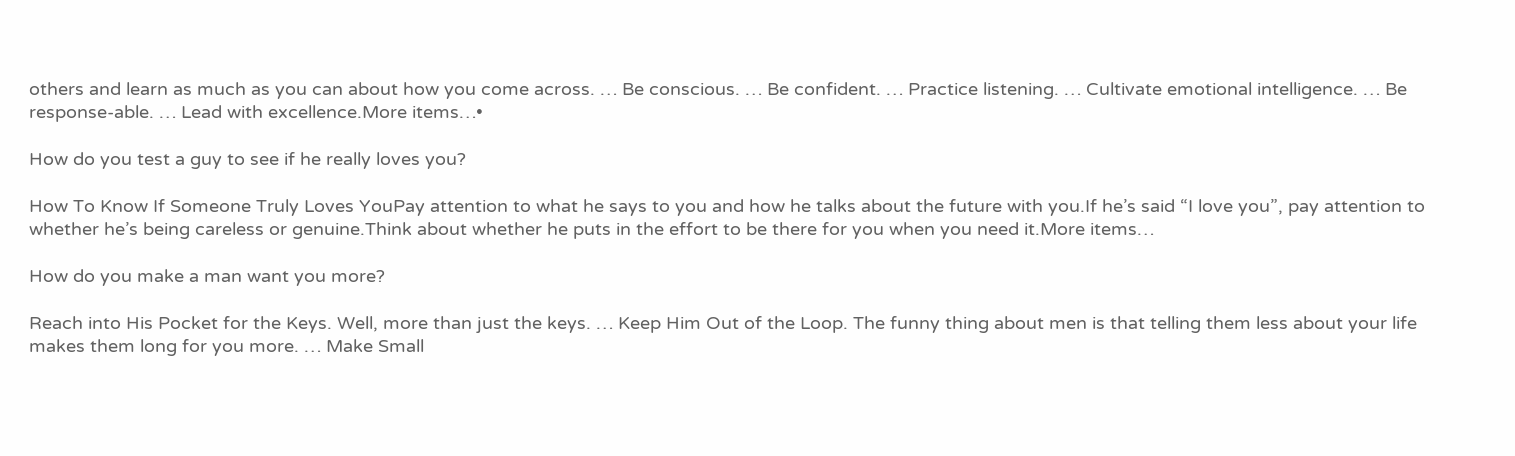others and learn as much as you can about how you come across. … Be conscious. … Be confident. … Practice listening. … Cultivate emotional intelligence. … Be response-able. … Lead with excellence.More items…•

How do you test a guy to see if he really loves you?

How To Know If Someone Truly Loves YouPay attention to what he says to you and how he talks about the future with you.If he’s said “I love you”, pay attention to whether he’s being careless or genuine.Think about whether he puts in the effort to be there for you when you need it.More items…

How do you make a man want you more?

Reach into His Pocket for the Keys. Well, more than just the keys. … Keep Him Out of the Loop. The funny thing about men is that telling them less about your life makes them long for you more. … Make Small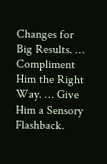Changes for Big Results. … Compliment Him the Right Way. … Give Him a Sensory Flashback.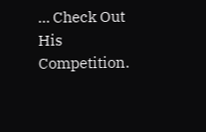… Check Out His Competition.